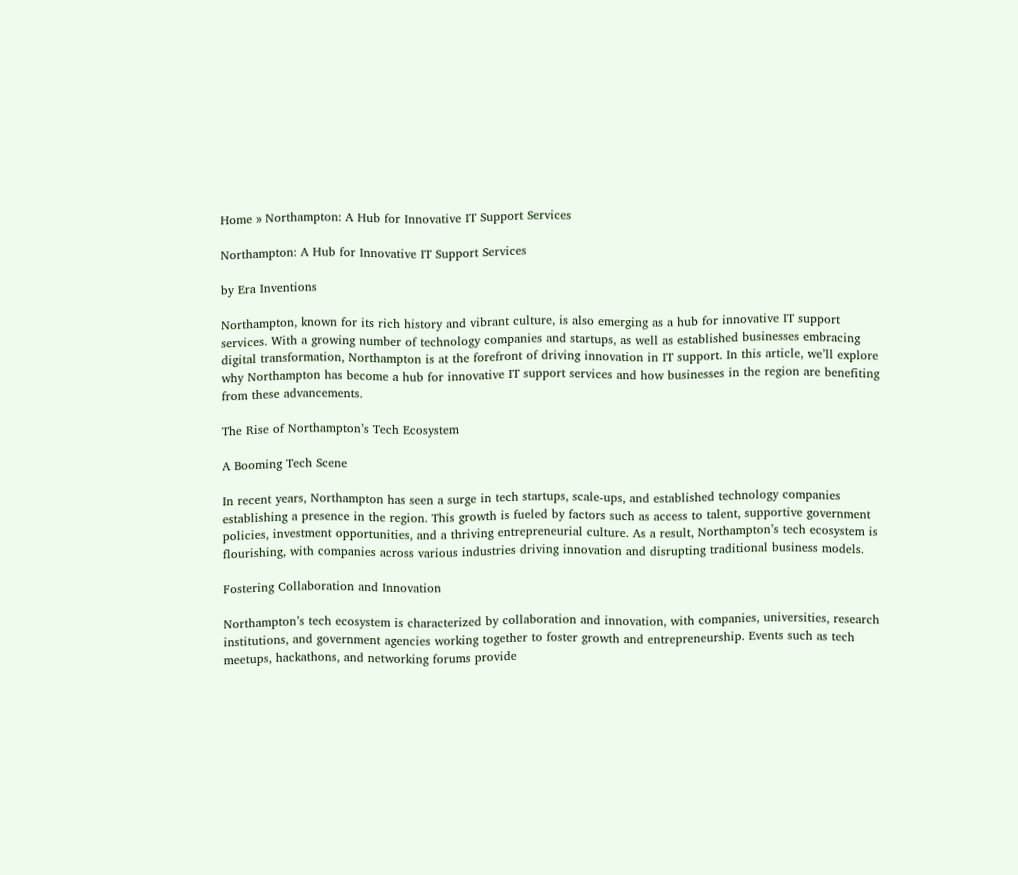Home » Northampton: A Hub for Innovative IT Support Services

Northampton: A Hub for Innovative IT Support Services

by Era Inventions

Northampton, known for its rich history and vibrant culture, is also emerging as a hub for innovative IT support services. With a growing number of technology companies and startups, as well as established businesses embracing digital transformation, Northampton is at the forefront of driving innovation in IT support. In this article, we’ll explore why Northampton has become a hub for innovative IT support services and how businesses in the region are benefiting from these advancements.

The Rise of Northampton’s Tech Ecosystem

A Booming Tech Scene

In recent years, Northampton has seen a surge in tech startups, scale-ups, and established technology companies establishing a presence in the region. This growth is fueled by factors such as access to talent, supportive government policies, investment opportunities, and a thriving entrepreneurial culture. As a result, Northampton’s tech ecosystem is flourishing, with companies across various industries driving innovation and disrupting traditional business models.

Fostering Collaboration and Innovation

Northampton’s tech ecosystem is characterized by collaboration and innovation, with companies, universities, research institutions, and government agencies working together to foster growth and entrepreneurship. Events such as tech meetups, hackathons, and networking forums provide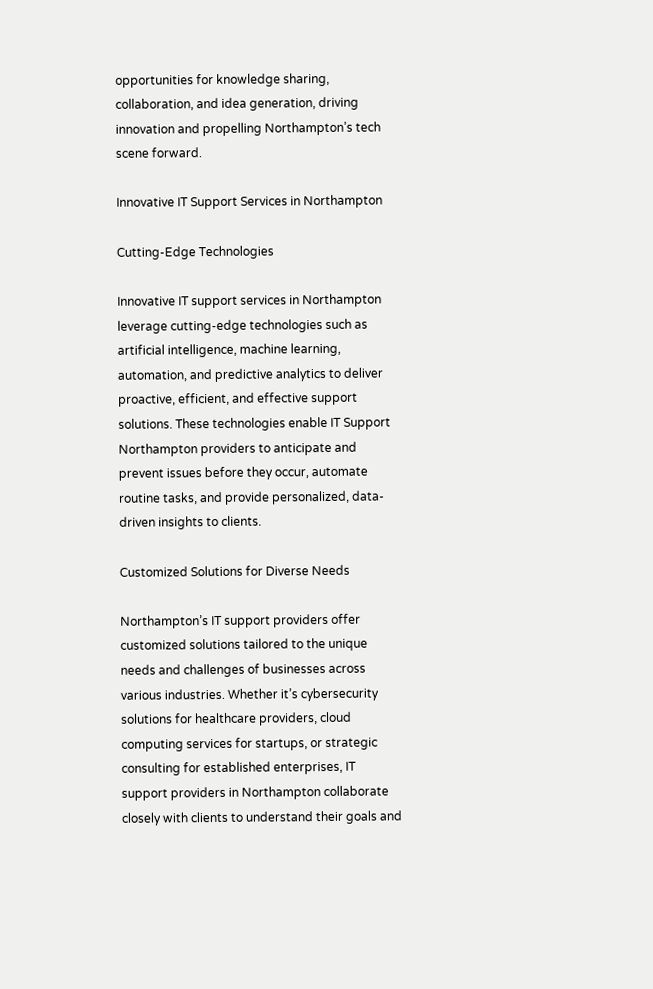opportunities for knowledge sharing, collaboration, and idea generation, driving innovation and propelling Northampton’s tech scene forward.

Innovative IT Support Services in Northampton

Cutting-Edge Technologies

Innovative IT support services in Northampton leverage cutting-edge technologies such as artificial intelligence, machine learning, automation, and predictive analytics to deliver proactive, efficient, and effective support solutions. These technologies enable IT Support Northampton providers to anticipate and prevent issues before they occur, automate routine tasks, and provide personalized, data-driven insights to clients.

Customized Solutions for Diverse Needs

Northampton’s IT support providers offer customized solutions tailored to the unique needs and challenges of businesses across various industries. Whether it’s cybersecurity solutions for healthcare providers, cloud computing services for startups, or strategic consulting for established enterprises, IT support providers in Northampton collaborate closely with clients to understand their goals and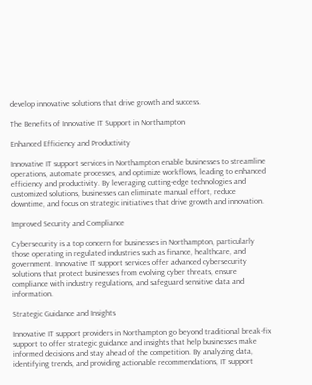develop innovative solutions that drive growth and success.

The Benefits of Innovative IT Support in Northampton

Enhanced Efficiency and Productivity

Innovative IT support services in Northampton enable businesses to streamline operations, automate processes, and optimize workflows, leading to enhanced efficiency and productivity. By leveraging cutting-edge technologies and customized solutions, businesses can eliminate manual effort, reduce downtime, and focus on strategic initiatives that drive growth and innovation.

Improved Security and Compliance

Cybersecurity is a top concern for businesses in Northampton, particularly those operating in regulated industries such as finance, healthcare, and government. Innovative IT support services offer advanced cybersecurity solutions that protect businesses from evolving cyber threats, ensure compliance with industry regulations, and safeguard sensitive data and information.

Strategic Guidance and Insights

Innovative IT support providers in Northampton go beyond traditional break-fix support to offer strategic guidance and insights that help businesses make informed decisions and stay ahead of the competition. By analyzing data, identifying trends, and providing actionable recommendations, IT support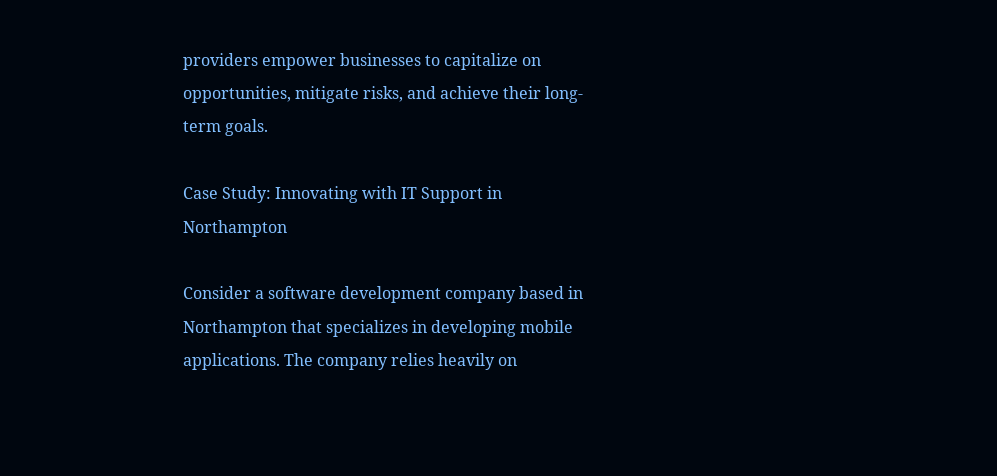providers empower businesses to capitalize on opportunities, mitigate risks, and achieve their long-term goals.

Case Study: Innovating with IT Support in Northampton

Consider a software development company based in Northampton that specializes in developing mobile applications. The company relies heavily on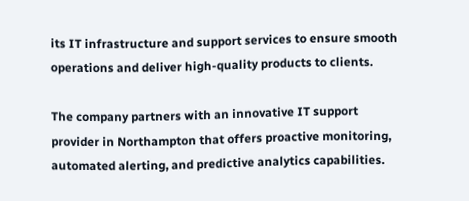its IT infrastructure and support services to ensure smooth operations and deliver high-quality products to clients.

The company partners with an innovative IT support provider in Northampton that offers proactive monitoring, automated alerting, and predictive analytics capabilities.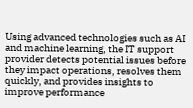Using advanced technologies such as AI and machine learning, the IT support provider detects potential issues before they impact operations, resolves them quickly, and provides insights to improve performance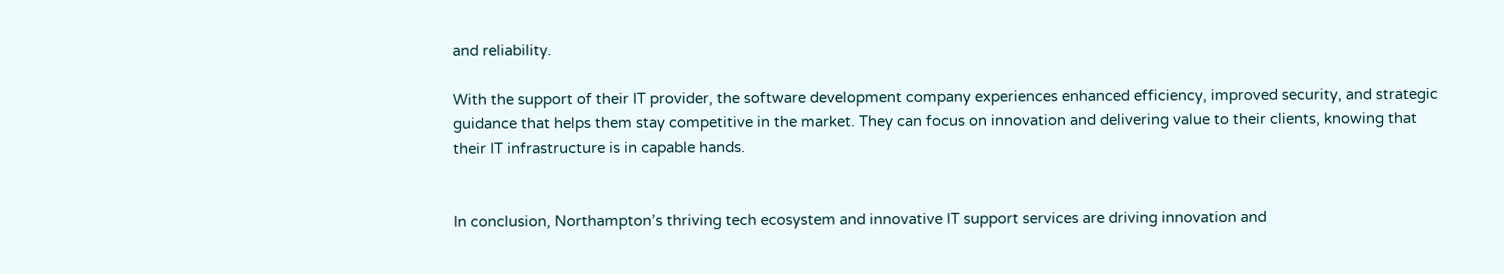and reliability.

With the support of their IT provider, the software development company experiences enhanced efficiency, improved security, and strategic guidance that helps them stay competitive in the market. They can focus on innovation and delivering value to their clients, knowing that their IT infrastructure is in capable hands.


In conclusion, Northampton’s thriving tech ecosystem and innovative IT support services are driving innovation and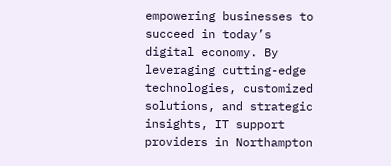empowering businesses to succeed in today’s digital economy. By leveraging cutting-edge technologies, customized solutions, and strategic insights, IT support providers in Northampton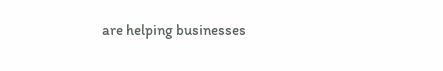are helping businesses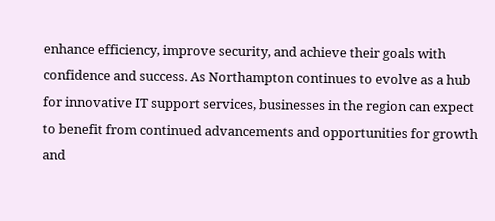enhance efficiency, improve security, and achieve their goals with confidence and success. As Northampton continues to evolve as a hub for innovative IT support services, businesses in the region can expect to benefit from continued advancements and opportunities for growth and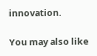innovation.

You may also like